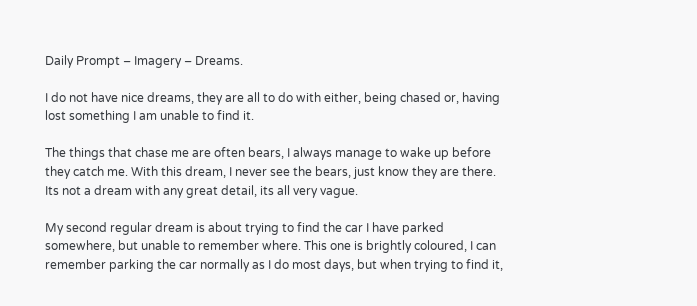Daily Prompt – Imagery – Dreams.

I do not have nice dreams, they are all to do with either, being chased or, having lost something I am unable to find it.

The things that chase me are often bears, I always manage to wake up before they catch me. With this dream, I never see the bears, just know they are there. Its not a dream with any great detail, its all very vague.

My second regular dream is about trying to find the car I have parked somewhere, but unable to remember where. This one is brightly coloured, I can remember parking the car normally as I do most days, but when trying to find it,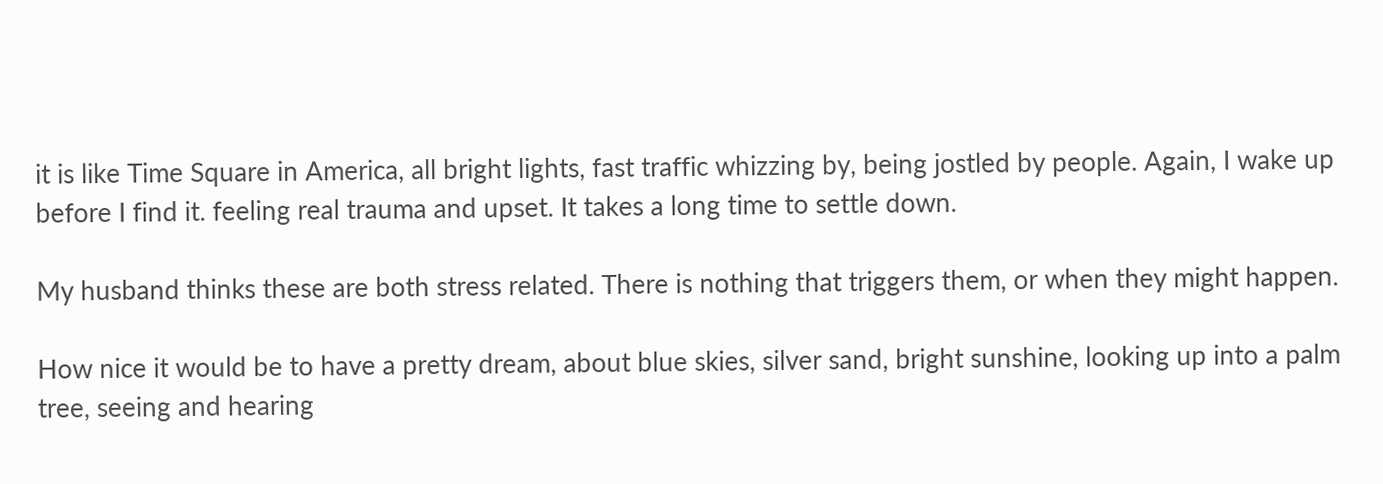it is like Time Square in America, all bright lights, fast traffic whizzing by, being jostled by people. Again, I wake up before I find it. feeling real trauma and upset. It takes a long time to settle down.

My husband thinks these are both stress related. There is nothing that triggers them, or when they might happen.

How nice it would be to have a pretty dream, about blue skies, silver sand, bright sunshine, looking up into a palm tree, seeing and hearing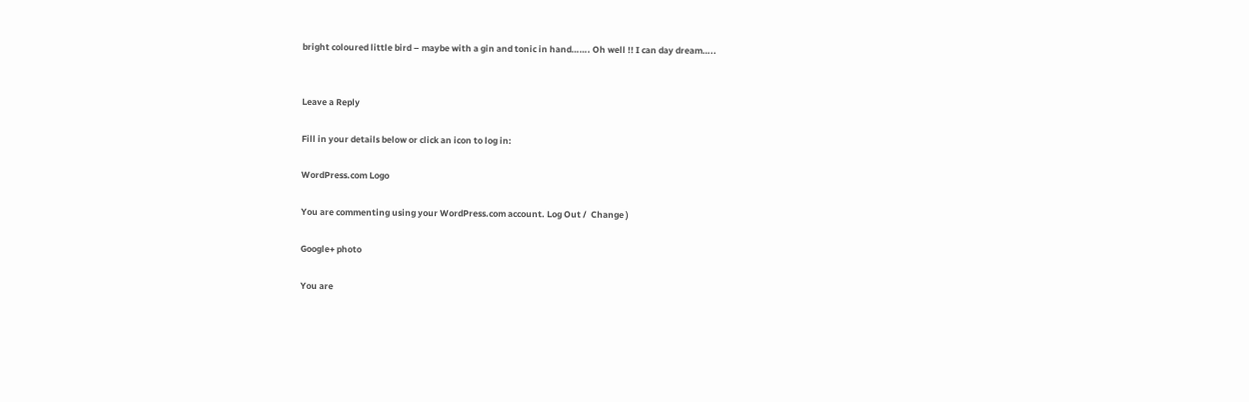bright coloured little bird – maybe with a gin and tonic in hand……. Oh well !! I can day dream…..


Leave a Reply

Fill in your details below or click an icon to log in:

WordPress.com Logo

You are commenting using your WordPress.com account. Log Out /  Change )

Google+ photo

You are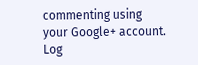commenting using your Google+ account. Log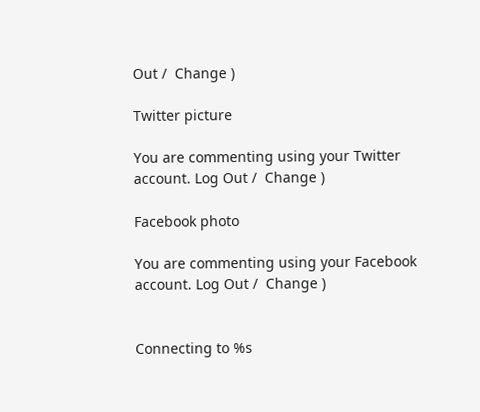Out /  Change )

Twitter picture

You are commenting using your Twitter account. Log Out /  Change )

Facebook photo

You are commenting using your Facebook account. Log Out /  Change )


Connecting to %s